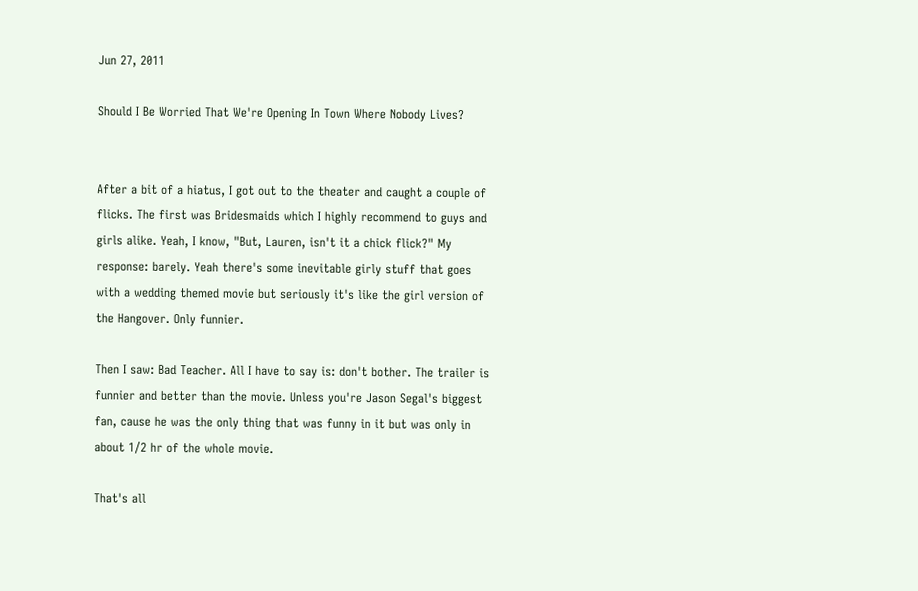Jun 27, 2011

Should I Be Worried That We're Opening In Town Where Nobody Lives?


After a bit of a hiatus, I got out to the theater and caught a couple of flicks. The first was Bridesmaids which I highly recommend to guys and girls alike. Yeah, I know, "But, Lauren, isn't it a chick flick?" My response: barely. Yeah there's some inevitable girly stuff that goes with a wedding themed movie but seriously it's like the girl version of the Hangover. Only funnier.

Then I saw: Bad Teacher. All I have to say is: don't bother. The trailer is funnier and better than the movie. Unless you're Jason Segal's biggest fan, cause he was the only thing that was funny in it but was only in about 1/2 hr of the whole movie.

That's all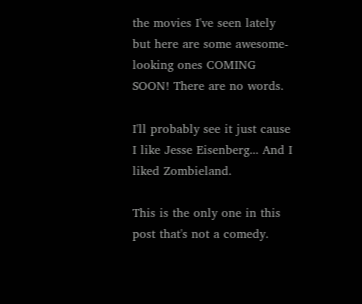the movies I've seen lately but here are some awesome-looking ones COMING SOON! There are no words.

I'll probably see it just cause I like Jesse Eisenberg... And I liked Zombieland.

This is the only one in this post that's not a comedy.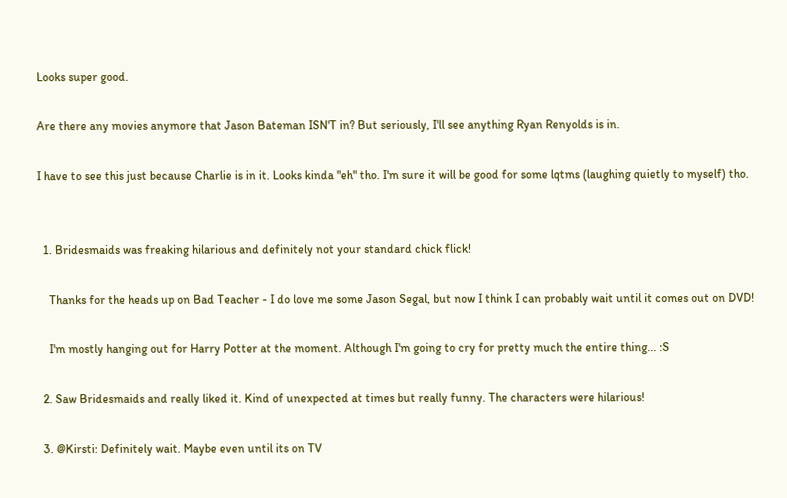Looks super good.

Are there any movies anymore that Jason Bateman ISN'T in? But seriously, I'll see anything Ryan Renyolds is in.

I have to see this just because Charlie is in it. Looks kinda "eh" tho. I'm sure it will be good for some lqtms (laughing quietly to myself) tho.


  1. Bridesmaids was freaking hilarious and definitely not your standard chick flick!

    Thanks for the heads up on Bad Teacher - I do love me some Jason Segal, but now I think I can probably wait until it comes out on DVD!

    I'm mostly hanging out for Harry Potter at the moment. Although I'm going to cry for pretty much the entire thing... :S

  2. Saw Bridesmaids and really liked it. Kind of unexpected at times but really funny. The characters were hilarious!

  3. @Kirsti: Definitely wait. Maybe even until its on TV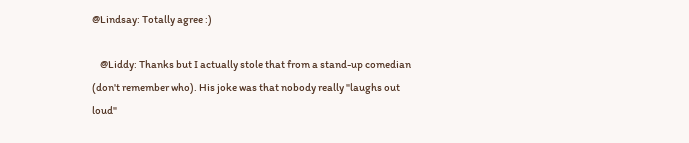@Lindsay: Totally agree :)

    @Liddy: Thanks but I actually stole that from a stand-up comedian (don't remember who). His joke was that nobody really "laughs out loud"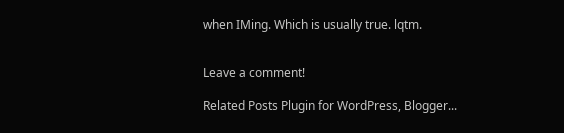when IMing. Which is usually true. lqtm.


Leave a comment!

Related Posts Plugin for WordPress, Blogger...